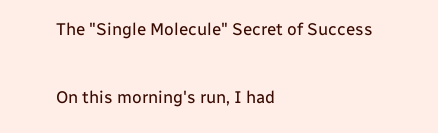The "Single Molecule" Secret of Success

On this morning's run, I had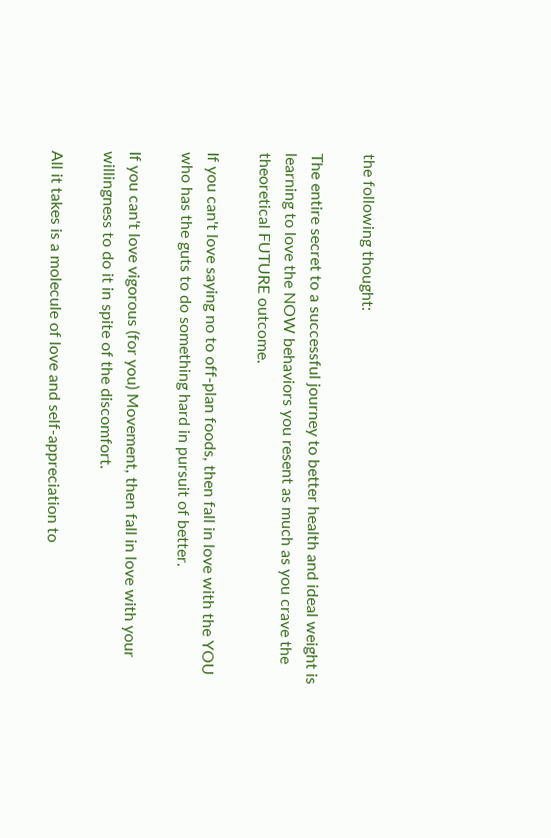the following thought:

The entire secret to a successful journey to better health and ideal weight is learning to love the NOW behaviors you resent as much as you crave the theoretical FUTURE outcome.

If you can't love saying no to off-plan foods, then fall in love with the YOU who has the guts to do something hard in pursuit of better.

If you can't love vigorous (for you) Movement, then fall in love with your willingness to do it in spite of the discomfort.

All it takes is a molecule of love and self-appreciation to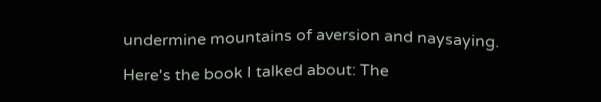undermine mountains of aversion and naysaying.

Here's the book I talked about: The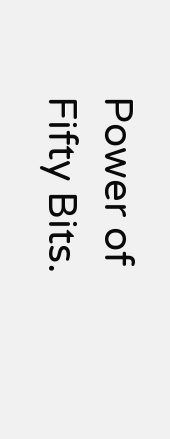Power of Fifty Bits.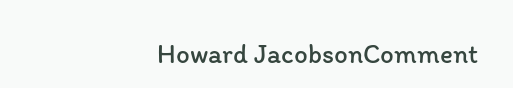Howard JacobsonComment